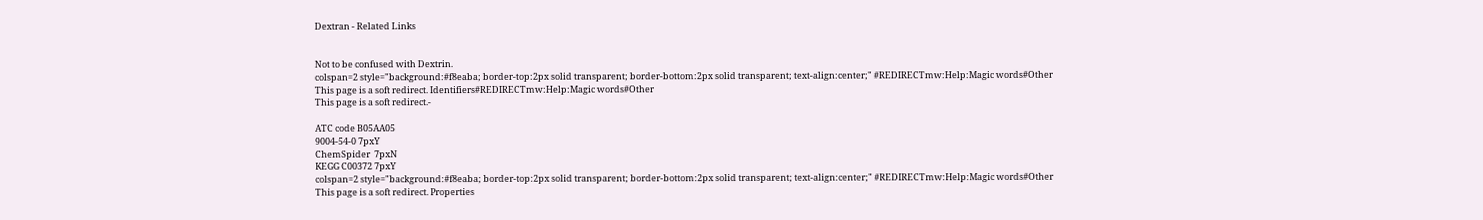Dextran - Related Links


Not to be confused with Dextrin.
colspan=2 style="background:#f8eaba; border-top:2px solid transparent; border-bottom:2px solid transparent; text-align:center;" #REDIRECTmw:Help:Magic words#Other
This page is a soft redirect. Identifiers#REDIRECTmw:Help:Magic words#Other
This page is a soft redirect.-

ATC code B05AA05
9004-54-0 7pxY
ChemSpider  7pxN
KEGG C00372 7pxY
colspan=2 style="background:#f8eaba; border-top:2px solid transparent; border-bottom:2px solid transparent; text-align:center;" #REDIRECTmw:Help:Magic words#Other
This page is a soft redirect. Properties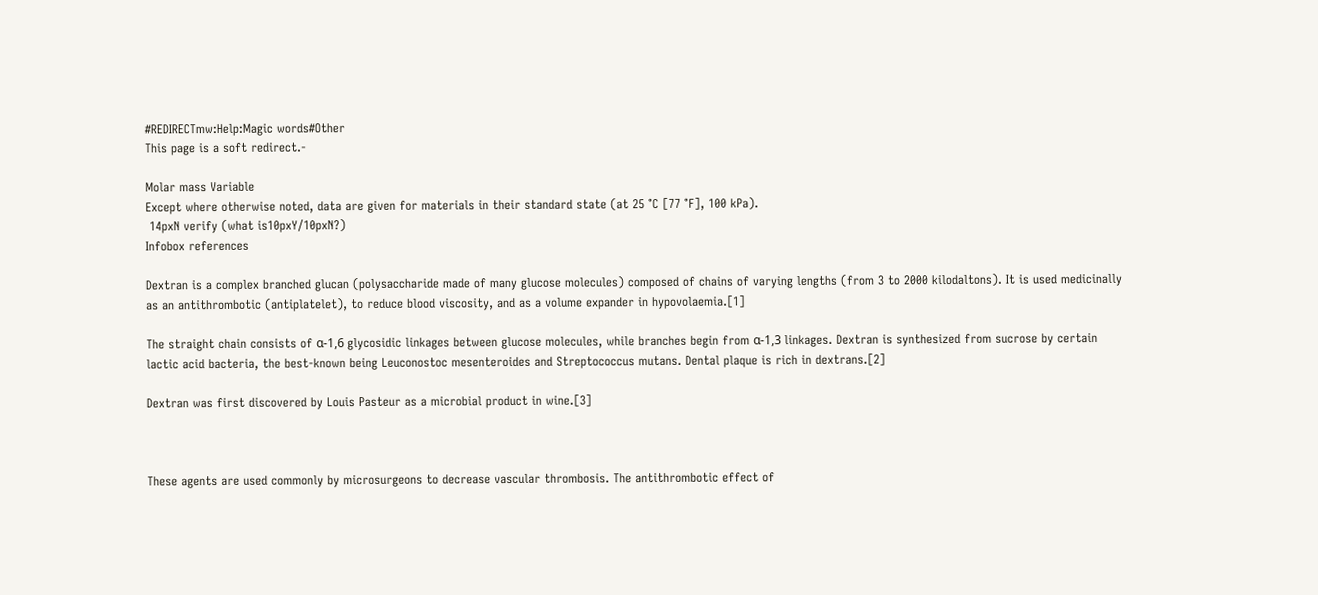#REDIRECTmw:Help:Magic words#Other
This page is a soft redirect.-

Molar mass Variable
Except where otherwise noted, data are given for materials in their standard state (at 25 °C [77 °F], 100 kPa).
 14pxN verify (what is10pxY/10pxN?)
Infobox references

Dextran is a complex branched glucan (polysaccharide made of many glucose molecules) composed of chains of varying lengths (from 3 to 2000 kilodaltons). It is used medicinally as an antithrombotic (antiplatelet), to reduce blood viscosity, and as a volume expander in hypovolaemia.[1]

The straight chain consists of α-1,6 glycosidic linkages between glucose molecules, while branches begin from α-1,3 linkages. Dextran is synthesized from sucrose by certain lactic acid bacteria, the best-known being Leuconostoc mesenteroides and Streptococcus mutans. Dental plaque is rich in dextrans.[2]

Dextran was first discovered by Louis Pasteur as a microbial product in wine.[3]



These agents are used commonly by microsurgeons to decrease vascular thrombosis. The antithrombotic effect of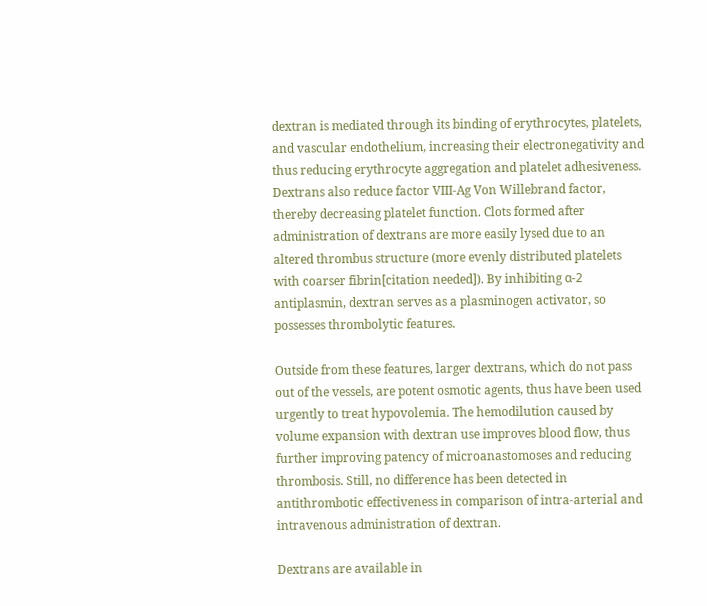dextran is mediated through its binding of erythrocytes, platelets, and vascular endothelium, increasing their electronegativity and thus reducing erythrocyte aggregation and platelet adhesiveness. Dextrans also reduce factor VIII-Ag Von Willebrand factor, thereby decreasing platelet function. Clots formed after administration of dextrans are more easily lysed due to an altered thrombus structure (more evenly distributed platelets with coarser fibrin[citation needed]). By inhibiting α-2 antiplasmin, dextran serves as a plasminogen activator, so possesses thrombolytic features.

Outside from these features, larger dextrans, which do not pass out of the vessels, are potent osmotic agents, thus have been used urgently to treat hypovolemia. The hemodilution caused by volume expansion with dextran use improves blood flow, thus further improving patency of microanastomoses and reducing thrombosis. Still, no difference has been detected in antithrombotic effectiveness in comparison of intra-arterial and intravenous administration of dextran.

Dextrans are available in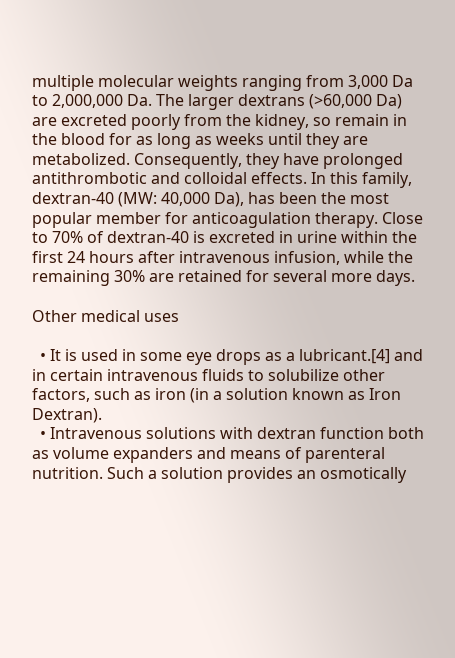multiple molecular weights ranging from 3,000 Da to 2,000,000 Da. The larger dextrans (>60,000 Da) are excreted poorly from the kidney, so remain in the blood for as long as weeks until they are metabolized. Consequently, they have prolonged antithrombotic and colloidal effects. In this family, dextran-40 (MW: 40,000 Da), has been the most popular member for anticoagulation therapy. Close to 70% of dextran-40 is excreted in urine within the first 24 hours after intravenous infusion, while the remaining 30% are retained for several more days.

Other medical uses

  • It is used in some eye drops as a lubricant.[4] and in certain intravenous fluids to solubilize other factors, such as iron (in a solution known as Iron Dextran).
  • Intravenous solutions with dextran function both as volume expanders and means of parenteral nutrition. Such a solution provides an osmotically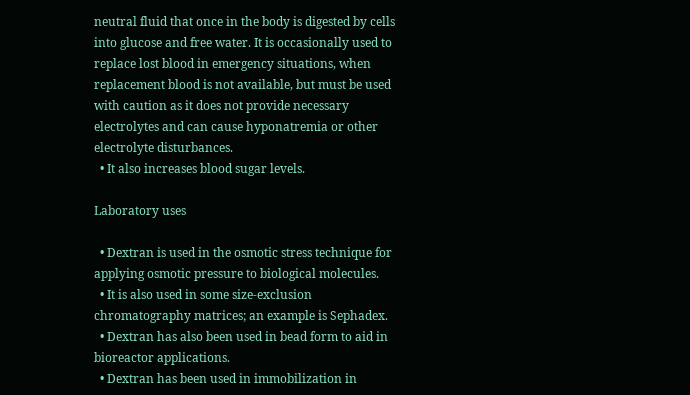neutral fluid that once in the body is digested by cells into glucose and free water. It is occasionally used to replace lost blood in emergency situations, when replacement blood is not available, but must be used with caution as it does not provide necessary electrolytes and can cause hyponatremia or other electrolyte disturbances.
  • It also increases blood sugar levels.

Laboratory uses

  • Dextran is used in the osmotic stress technique for applying osmotic pressure to biological molecules.
  • It is also used in some size-exclusion chromatography matrices; an example is Sephadex.
  • Dextran has also been used in bead form to aid in bioreactor applications.
  • Dextran has been used in immobilization in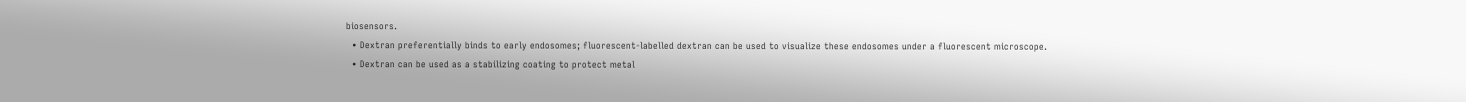biosensors.
  • Dextran preferentially binds to early endosomes; fluorescent-labelled dextran can be used to visualize these endosomes under a fluorescent microscope.
  • Dextran can be used as a stabilizing coating to protect metal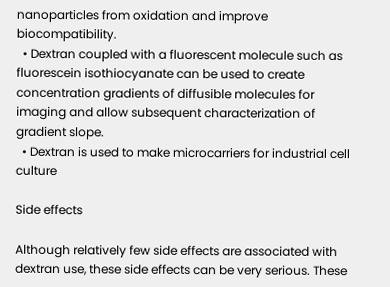nanoparticles from oxidation and improve biocompatibility.
  • Dextran coupled with a fluorescent molecule such as fluorescein isothiocyanate can be used to create concentration gradients of diffusible molecules for imaging and allow subsequent characterization of gradient slope.
  • Dextran is used to make microcarriers for industrial cell culture

Side effects

Although relatively few side effects are associated with dextran use, these side effects can be very serious. These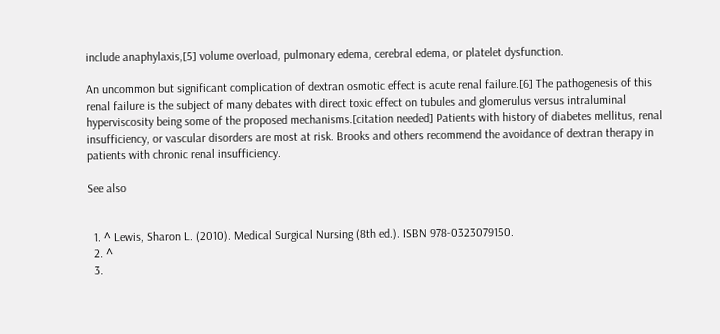include anaphylaxis,[5] volume overload, pulmonary edema, cerebral edema, or platelet dysfunction.

An uncommon but significant complication of dextran osmotic effect is acute renal failure.[6] The pathogenesis of this renal failure is the subject of many debates with direct toxic effect on tubules and glomerulus versus intraluminal hyperviscosity being some of the proposed mechanisms.[citation needed] Patients with history of diabetes mellitus, renal insufficiency, or vascular disorders are most at risk. Brooks and others recommend the avoidance of dextran therapy in patients with chronic renal insufficiency.

See also


  1. ^ Lewis, Sharon L. (2010). Medical Surgical Nursing (8th ed.). ISBN 978-0323079150.
  2. ^
  3.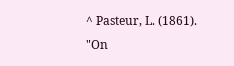^ Pasteur, L. (1861). "On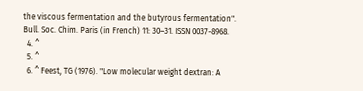the viscous fermentation and the butyrous fermentation". Bull. Soc. Chim. Paris (in French) 11: 30–31. ISSN 0037-8968.
  4. ^
  5. ^
  6. ^ Feest, TG (1976). "Low molecular weight dextran: A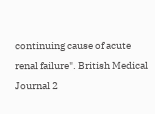continuing cause of acute renal failure". British Medical Journal 2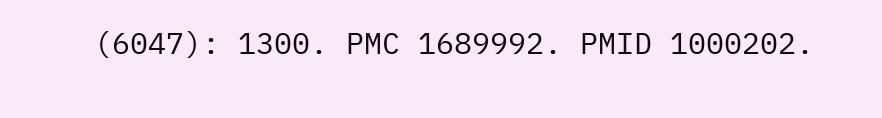(6047): 1300. PMC 1689992. PMID 1000202.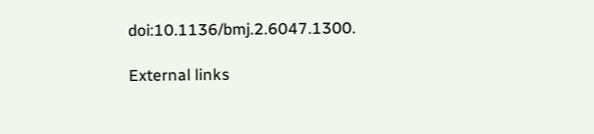doi:10.1136/bmj.2.6047.1300.

External links